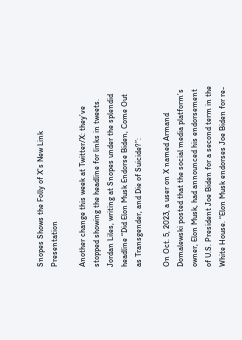Snopes Shows the Folly of X’s New Link Presentation

Another change this week at Twitter/X: they’ve stopped showing the headline for links in tweets. Jordan Liles, writing at Snopes under the splendid headline “Did Elon Musk Endorse Biden, Come Out as Transgender, and Die of Suicide?”:

On Oct. 5, 2023, a user on X named Armand Domalewski posted that the social media platform’s owner, Elon Musk, had announced his endorsement of U.S. President Joe Biden for a second term in the White House. “Elon Musk endorses Joe Biden for re-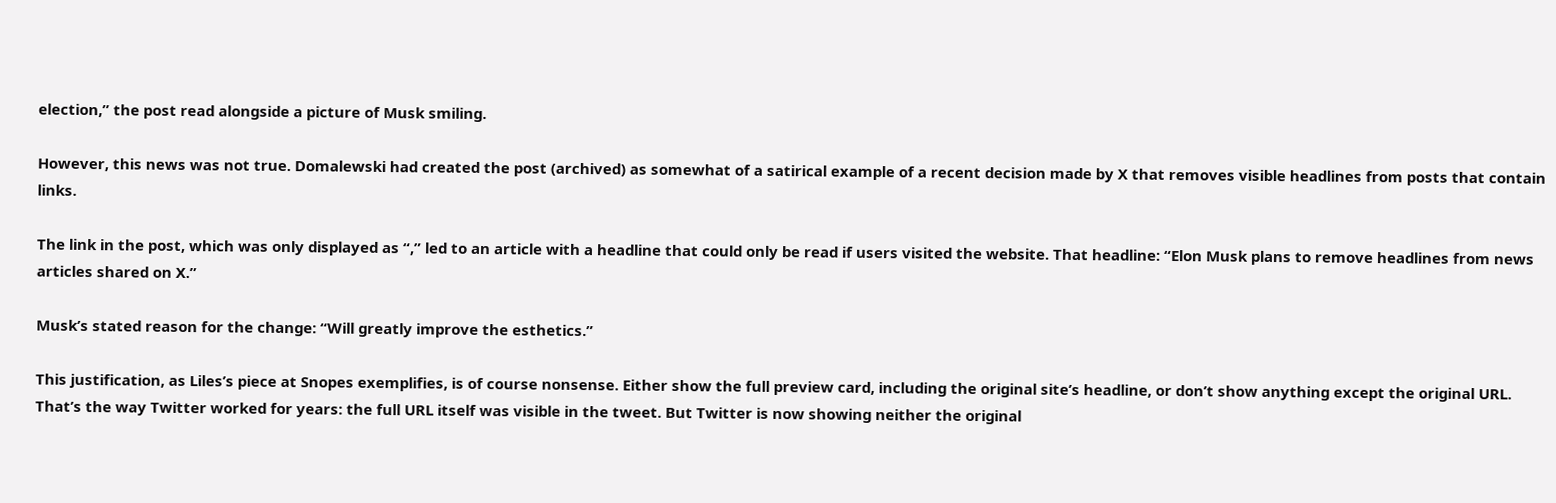election,” the post read alongside a picture of Musk smiling.

However, this news was not true. Domalewski had created the post (archived) as somewhat of a satirical example of a recent decision made by X that removes visible headlines from posts that contain links.

The link in the post, which was only displayed as “,” led to an article with a headline that could only be read if users visited the website. That headline: “Elon Musk plans to remove headlines from news articles shared on X.”

Musk’s stated reason for the change: “Will greatly improve the esthetics.”

This justification, as Liles’s piece at Snopes exemplifies, is of course nonsense. Either show the full preview card, including the original site’s headline, or don’t show anything except the original URL. That’s the way Twitter worked for years: the full URL itself was visible in the tweet. But Twitter is now showing neither the original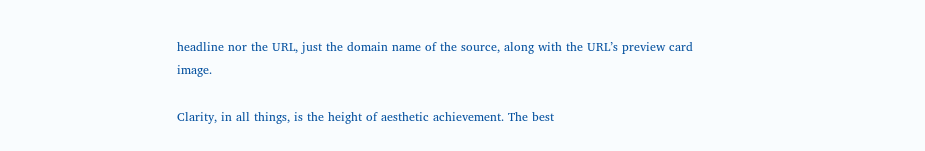headline nor the URL, just the domain name of the source, along with the URL’s preview card image.

Clarity, in all things, is the height of aesthetic achievement. The best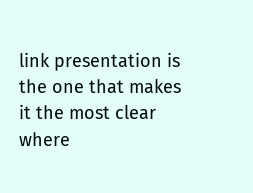link presentation is the one that makes it the most clear where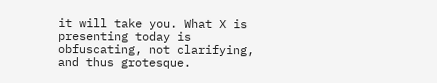it will take you. What X is presenting today is obfuscating, not clarifying, and thus grotesque.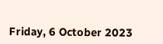Friday, 6 October 2023